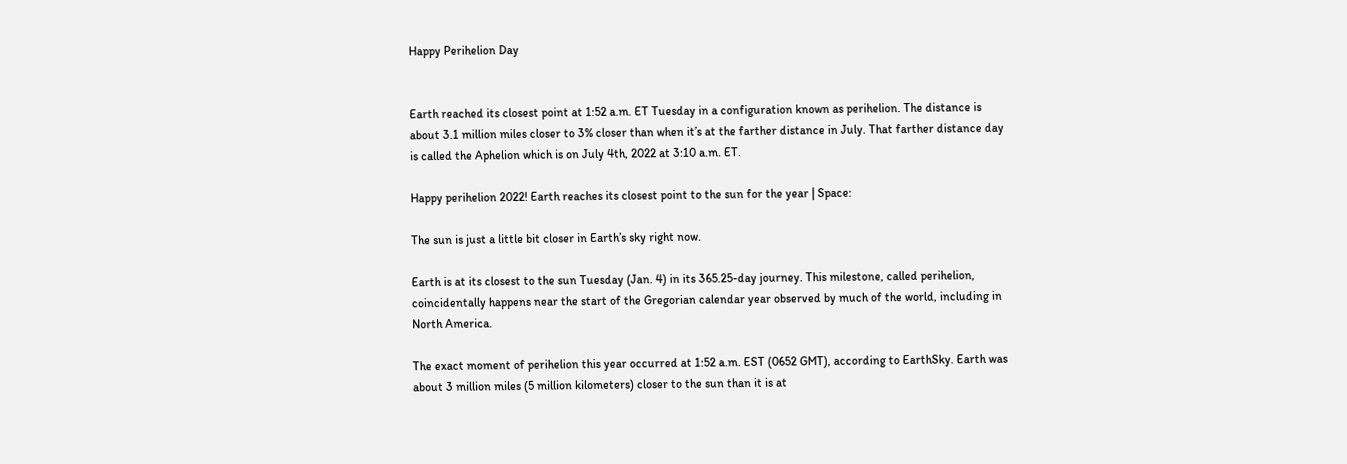Happy Perihelion Day


Earth reached its closest point at 1:52 a.m. ET Tuesday in a configuration known as perihelion. The distance is about 3.1 million miles closer to 3% closer than when it’s at the farther distance in July. That farther distance day is called the Aphelion which is on July 4th, 2022 at 3:10 a.m. ET.

Happy perihelion 2022! Earth reaches its closest point to the sun for the year | Space:

The sun is just a little bit closer in Earth’s sky right now.

Earth is at its closest to the sun Tuesday (Jan. 4) in its 365.25-day journey. This milestone, called perihelion, coincidentally happens near the start of the Gregorian calendar year observed by much of the world, including in North America.

The exact moment of perihelion this year occurred at 1:52 a.m. EST (0652 GMT), according to EarthSky. Earth was about 3 million miles (5 million kilometers) closer to the sun than it is at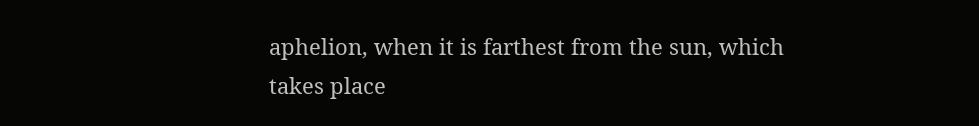aphelion, when it is farthest from the sun, which takes place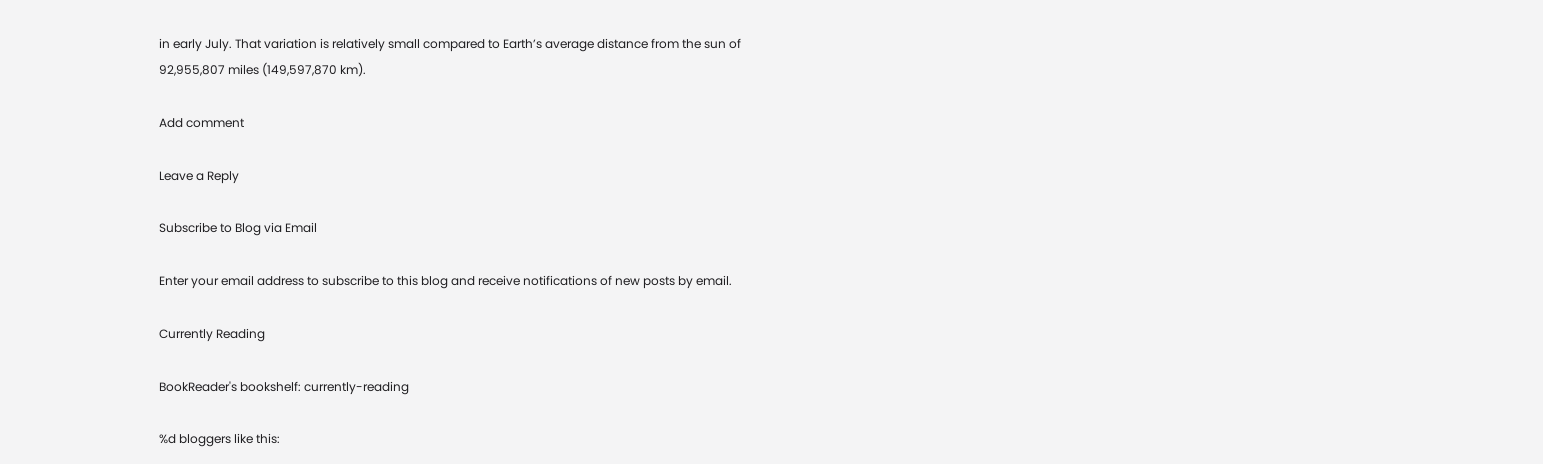in early July. That variation is relatively small compared to Earth’s average distance from the sun of 92,955,807 miles (149,597,870 km).

Add comment

Leave a Reply

Subscribe to Blog via Email

Enter your email address to subscribe to this blog and receive notifications of new posts by email.

Currently Reading

BookReader's bookshelf: currently-reading

%d bloggers like this: